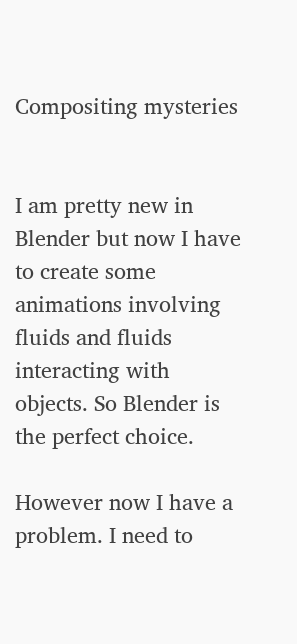Compositing mysteries


I am pretty new in Blender but now I have to create some animations involving fluids and fluids interacting with objects. So Blender is the perfect choice.

However now I have a problem. I need to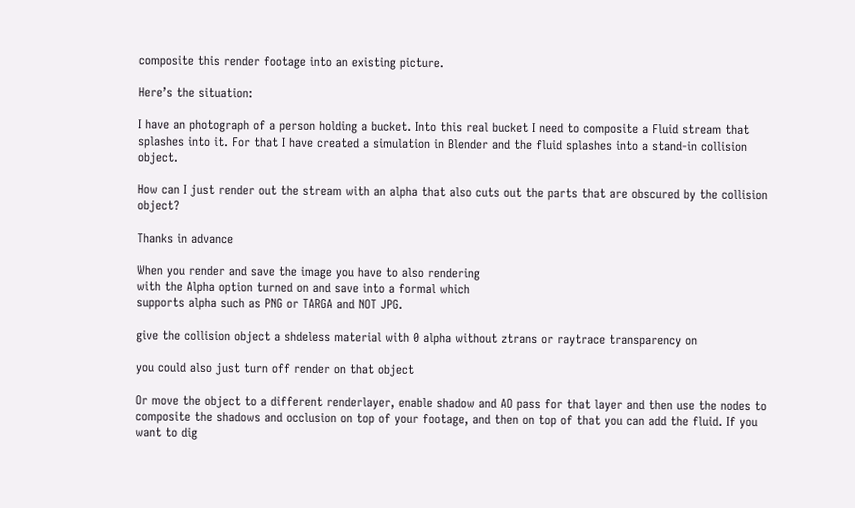composite this render footage into an existing picture.

Here’s the situation:

I have an photograph of a person holding a bucket. Into this real bucket I need to composite a Fluid stream that splashes into it. For that I have created a simulation in Blender and the fluid splashes into a stand-in collision object.

How can I just render out the stream with an alpha that also cuts out the parts that are obscured by the collision object?

Thanks in advance

When you render and save the image you have to also rendering
with the Alpha option turned on and save into a formal which
supports alpha such as PNG or TARGA and NOT JPG.

give the collision object a shdeless material with 0 alpha without ztrans or raytrace transparency on

you could also just turn off render on that object

Or move the object to a different renderlayer, enable shadow and AO pass for that layer and then use the nodes to composite the shadows and occlusion on top of your footage, and then on top of that you can add the fluid. If you want to dig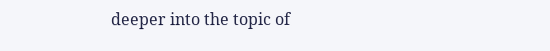deeper into the topic of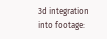3d integration into footage: